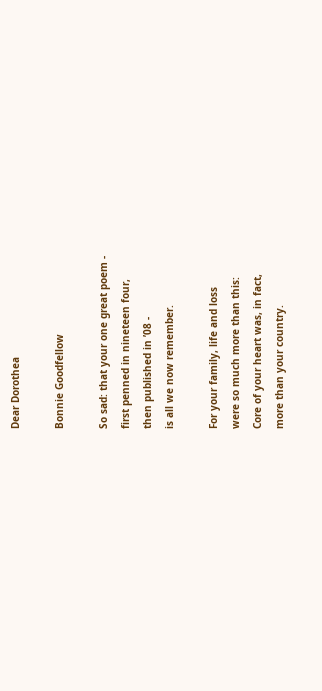Dear Dorothea

Bonnie Goodfellow

So sad: that your one great poem -
first penned in nineteen four,
then published in ’08 -
is all we now remember.

For your family, life and loss
were so much more than this:
Core of your heart was, in fact,
more than your country.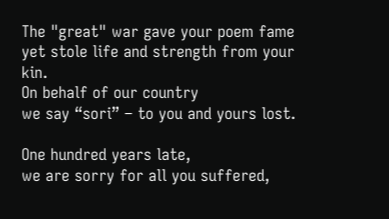The "great" war gave your poem fame
yet stole life and strength from your kin.
On behalf of our country
we say “sori” – to you and yours lost.

One hundred years late,
we are sorry for all you suffered,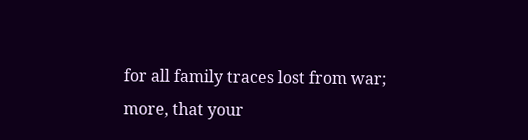for all family traces lost from war;
more, that your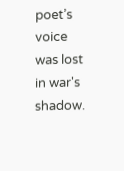poet’s voice was lost in war's shadow.